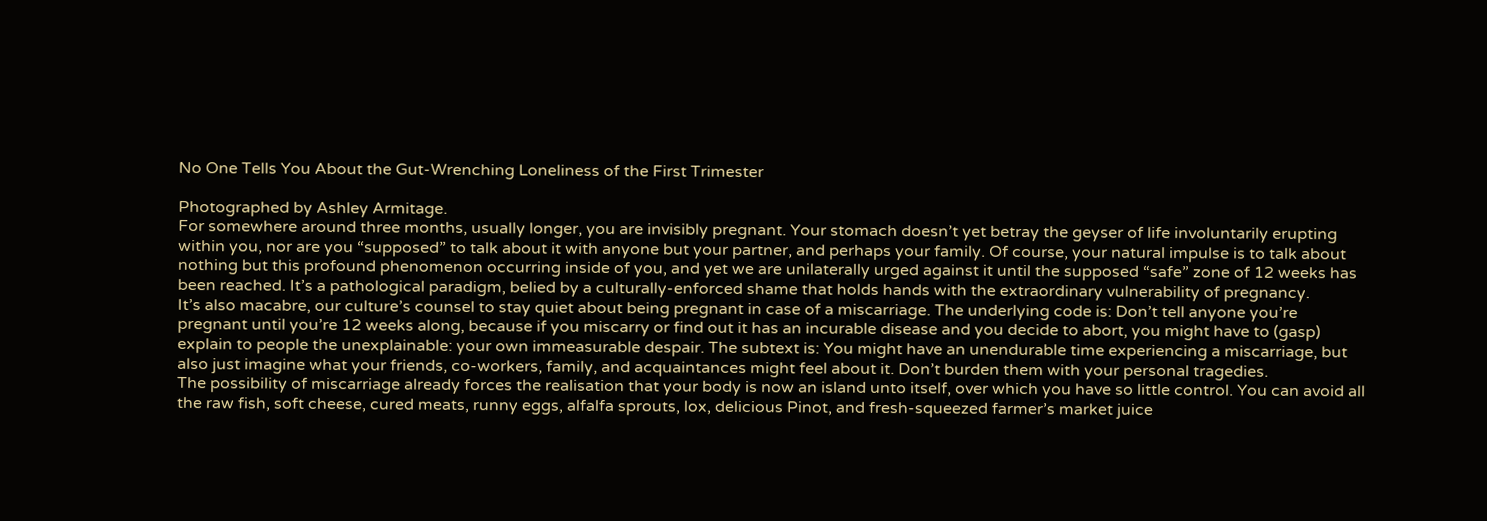No One Tells You About the Gut-Wrenching Loneliness of the First Trimester

Photographed by Ashley Armitage.
For somewhere around three months, usually longer, you are invisibly pregnant. Your stomach doesn’t yet betray the geyser of life involuntarily erupting within you, nor are you “supposed” to talk about it with anyone but your partner, and perhaps your family. Of course, your natural impulse is to talk about nothing but this profound phenomenon occurring inside of you, and yet we are unilaterally urged against it until the supposed “safe” zone of 12 weeks has been reached. It’s a pathological paradigm, belied by a culturally-enforced shame that holds hands with the extraordinary vulnerability of pregnancy.
It’s also macabre, our culture’s counsel to stay quiet about being pregnant in case of a miscarriage. The underlying code is: Don’t tell anyone you’re pregnant until you’re 12 weeks along, because if you miscarry or find out it has an incurable disease and you decide to abort, you might have to (gasp) explain to people the unexplainable: your own immeasurable despair. The subtext is: You might have an unendurable time experiencing a miscarriage, but also just imagine what your friends, co-workers, family, and acquaintances might feel about it. Don’t burden them with your personal tragedies.
The possibility of miscarriage already forces the realisation that your body is now an island unto itself, over which you have so little control. You can avoid all the raw fish, soft cheese, cured meats, runny eggs, alfalfa sprouts, lox, delicious Pinot, and fresh-squeezed farmer’s market juice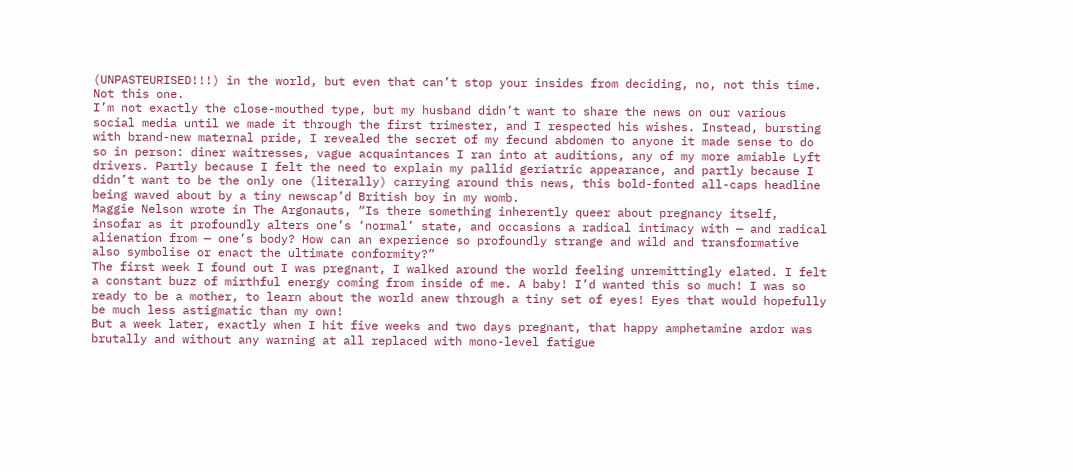(UNPASTEURISED!!!) in the world, but even that can’t stop your insides from deciding, no, not this time. Not this one.
I’m not exactly the close-mouthed type, but my husband didn’t want to share the news on our various social media until we made it through the first trimester, and I respected his wishes. Instead, bursting with brand-new maternal pride, I revealed the secret of my fecund abdomen to anyone it made sense to do so in person: diner waitresses, vague acquaintances I ran into at auditions, any of my more amiable Lyft drivers. Partly because I felt the need to explain my pallid geriatric appearance, and partly because I didn’t want to be the only one (literally) carrying around this news, this bold-fonted all-caps headline being waved about by a tiny newscap’d British boy in my womb.
Maggie Nelson wrote in The Argonauts, “Is there something inherently queer about pregnancy itself, insofar as it profoundly alters one’s ‘normal’ state, and occasions a radical intimacy with — and radical alienation from — one’s body? How can an experience so profoundly strange and wild and transformative also symbolise or enact the ultimate conformity?”
The first week I found out I was pregnant, I walked around the world feeling unremittingly elated. I felt a constant buzz of mirthful energy coming from inside of me. A baby! I’d wanted this so much! I was so ready to be a mother, to learn about the world anew through a tiny set of eyes! Eyes that would hopefully be much less astigmatic than my own!
But a week later, exactly when I hit five weeks and two days pregnant, that happy amphetamine ardor was brutally and without any warning at all replaced with mono-level fatigue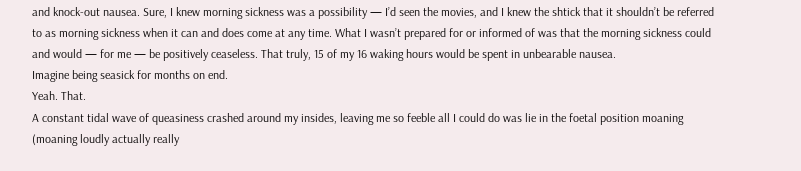and knock-out nausea. Sure, I knew morning sickness was a possibility — I’d seen the movies, and I knew the shtick that it shouldn’t be referred to as morning sickness when it can and does come at any time. What I wasn’t prepared for or informed of was that the morning sickness could and would — for me — be positively ceaseless. That truly, 15 of my 16 waking hours would be spent in unbearable nausea.
Imagine being seasick for months on end.
Yeah. That.
A constant tidal wave of queasiness crashed around my insides, leaving me so feeble all I could do was lie in the foetal position moaning (moaning loudly actually really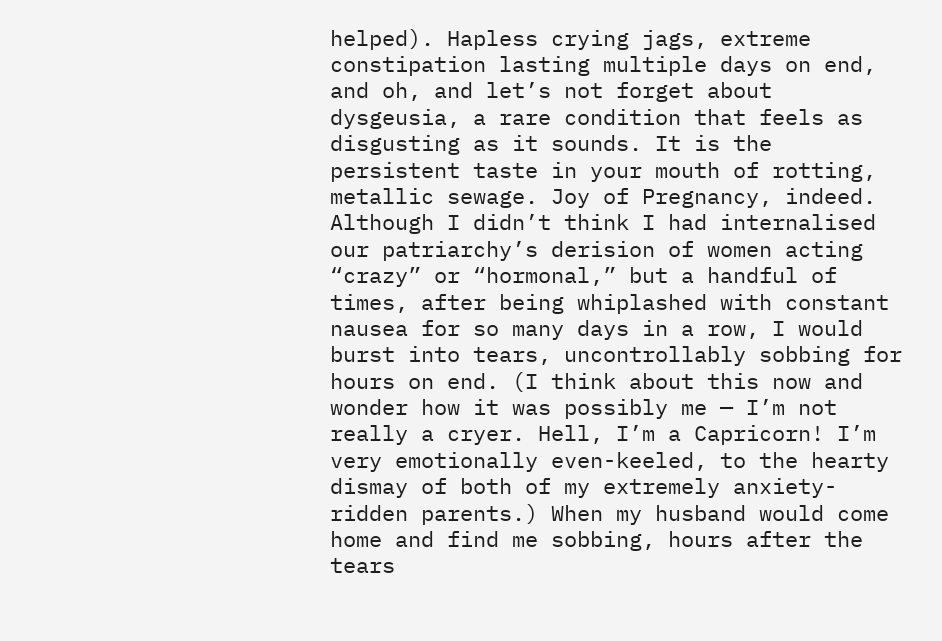helped). Hapless crying jags, extreme constipation lasting multiple days on end, and oh, and let’s not forget about dysgeusia, a rare condition that feels as disgusting as it sounds. It is the persistent taste in your mouth of rotting, metallic sewage. Joy of Pregnancy, indeed.
Although I didn’t think I had internalised our patriarchy’s derision of women acting “crazy” or “hormonal,” but a handful of times, after being whiplashed with constant nausea for so many days in a row, I would burst into tears, uncontrollably sobbing for hours on end. (I think about this now and wonder how it was possibly me — I’m not really a cryer. Hell, I’m a Capricorn! I’m very emotionally even-keeled, to the hearty dismay of both of my extremely anxiety-ridden parents.) When my husband would come home and find me sobbing, hours after the tears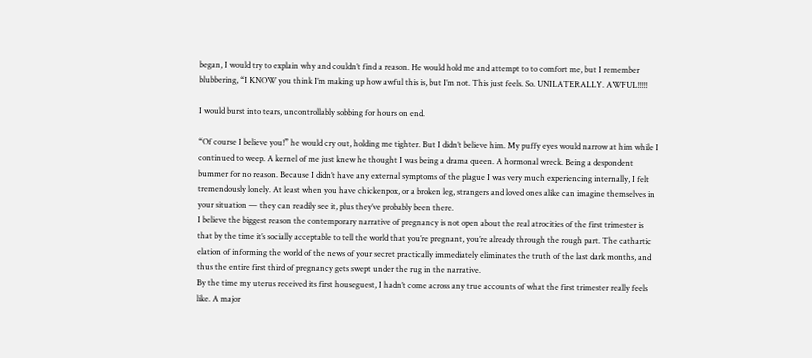began, I would try to explain why and couldn’t find a reason. He would hold me and attempt to to comfort me, but I remember blubbering, “I KNOW you think I’m making up how awful this is, but I’m not. This just feels. So. UNILATERALLY. AWFUL!!!!!

I would burst into tears, uncontrollably sobbing for hours on end.

“Of course I believe you!” he would cry out, holding me tighter. But I didn’t believe him. My puffy eyes would narrow at him while I continued to weep. A kernel of me just knew he thought I was being a drama queen. A hormonal wreck. Being a despondent bummer for no reason. Because I didn’t have any external symptoms of the plague I was very much experiencing internally, I felt tremendously lonely. At least when you have chickenpox, or a broken leg, strangers and loved ones alike can imagine themselves in your situation — they can readily see it, plus they’ve probably been there.
I believe the biggest reason the contemporary narrative of pregnancy is not open about the real atrocities of the first trimester is that by the time it’s socially acceptable to tell the world that you’re pregnant, you’re already through the rough part. The cathartic elation of informing the world of the news of your secret practically immediately eliminates the truth of the last dark months, and thus the entire first third of pregnancy gets swept under the rug in the narrative.
By the time my uterus received its first houseguest, I hadn’t come across any true accounts of what the first trimester really feels like. A major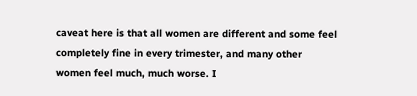caveat here is that all women are different and some feel completely fine in every trimester, and many other women feel much, much worse. I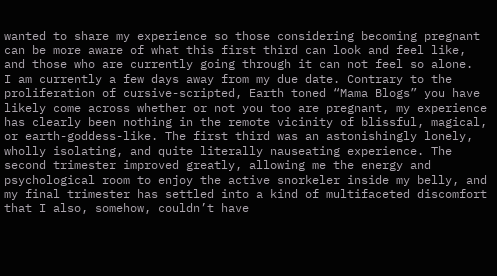wanted to share my experience so those considering becoming pregnant can be more aware of what this first third can look and feel like, and those who are currently going through it can not feel so alone.
I am currently a few days away from my due date. Contrary to the proliferation of cursive-scripted, Earth toned “Mama Blogs” you have likely come across whether or not you too are pregnant, my experience has clearly been nothing in the remote vicinity of blissful, magical, or earth-goddess-like. The first third was an astonishingly lonely, wholly isolating, and quite literally nauseating experience. The second trimester improved greatly, allowing me the energy and psychological room to enjoy the active snorkeler inside my belly, and my final trimester has settled into a kind of multifaceted discomfort that I also, somehow, couldn’t have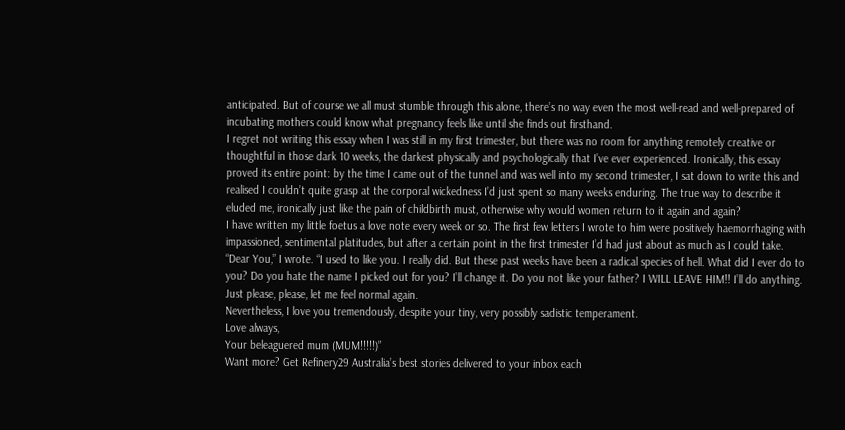anticipated. But of course we all must stumble through this alone, there’s no way even the most well-read and well-prepared of incubating mothers could know what pregnancy feels like until she finds out firsthand.
I regret not writing this essay when I was still in my first trimester, but there was no room for anything remotely creative or thoughtful in those dark 10 weeks, the darkest physically and psychologically that I’ve ever experienced. Ironically, this essay proved its entire point: by the time I came out of the tunnel and was well into my second trimester, I sat down to write this and realised I couldn’t quite grasp at the corporal wickedness I’d just spent so many weeks enduring. The true way to describe it eluded me, ironically just like the pain of childbirth must, otherwise why would women return to it again and again?
I have written my little foetus a love note every week or so. The first few letters I wrote to him were positively haemorrhaging with impassioned, sentimental platitudes, but after a certain point in the first trimester I’d had just about as much as I could take.
“Dear You,” I wrote. “I used to like you. I really did. But these past weeks have been a radical species of hell. What did I ever do to you? Do you hate the name I picked out for you? I’ll change it. Do you not like your father? I WILL LEAVE HIM!! I’ll do anything. Just please, please, let me feel normal again.
Nevertheless, I love you tremendously, despite your tiny, very possibly sadistic temperament.
Love always,
Your beleaguered mum (MUM!!!!!)”
Want more? Get Refinery29 Australia’s best stories delivered to your inbox each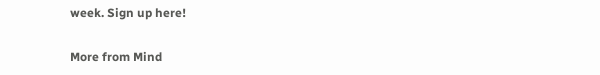week. Sign up here!

More from Mind